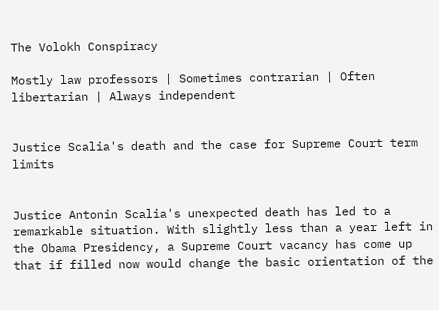The Volokh Conspiracy

Mostly law professors | Sometimes contrarian | Often libertarian | Always independent


Justice Scalia's death and the case for Supreme Court term limits


Justice Antonin Scalia's unexpected death has led to a remarkable situation. With slightly less than a year left in the Obama Presidency, a Supreme Court vacancy has come up that if filled now would change the basic orientation of the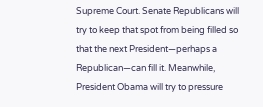Supreme Court. Senate Republicans will try to keep that spot from being filled so that the next President—perhaps a Republican—can fill it. Meanwhile, President Obama will try to pressure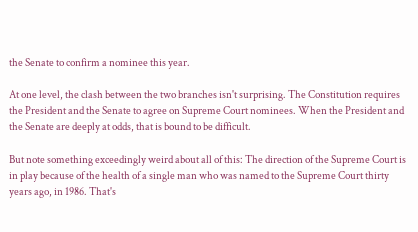the Senate to confirm a nominee this year.

At one level, the clash between the two branches isn't surprising. The Constitution requires the President and the Senate to agree on Supreme Court nominees. When the President and the Senate are deeply at odds, that is bound to be difficult.

But note something exceedingly weird about all of this: The direction of the Supreme Court is in play because of the health of a single man who was named to the Supreme Court thirty years ago, in 1986. That's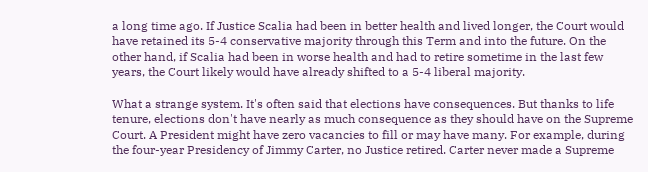a long time ago. If Justice Scalia had been in better health and lived longer, the Court would have retained its 5-4 conservative majority through this Term and into the future. On the other hand, if Scalia had been in worse health and had to retire sometime in the last few years, the Court likely would have already shifted to a 5-4 liberal majority.

What a strange system. It's often said that elections have consequences. But thanks to life tenure, elections don't have nearly as much consequence as they should have on the Supreme Court. A President might have zero vacancies to fill or may have many. For example, during the four-year Presidency of Jimmy Carter, no Justice retired. Carter never made a Supreme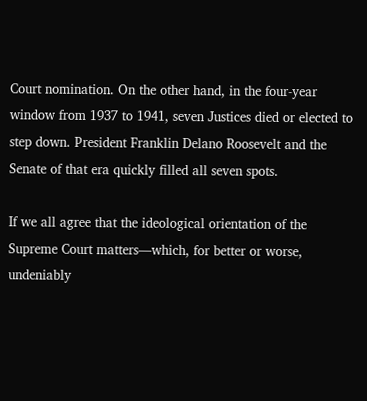Court nomination. On the other hand, in the four-year window from 1937 to 1941, seven Justices died or elected to step down. President Franklin Delano Roosevelt and the Senate of that era quickly filled all seven spots.

If we all agree that the ideological orientation of the Supreme Court matters—which, for better or worse, undeniably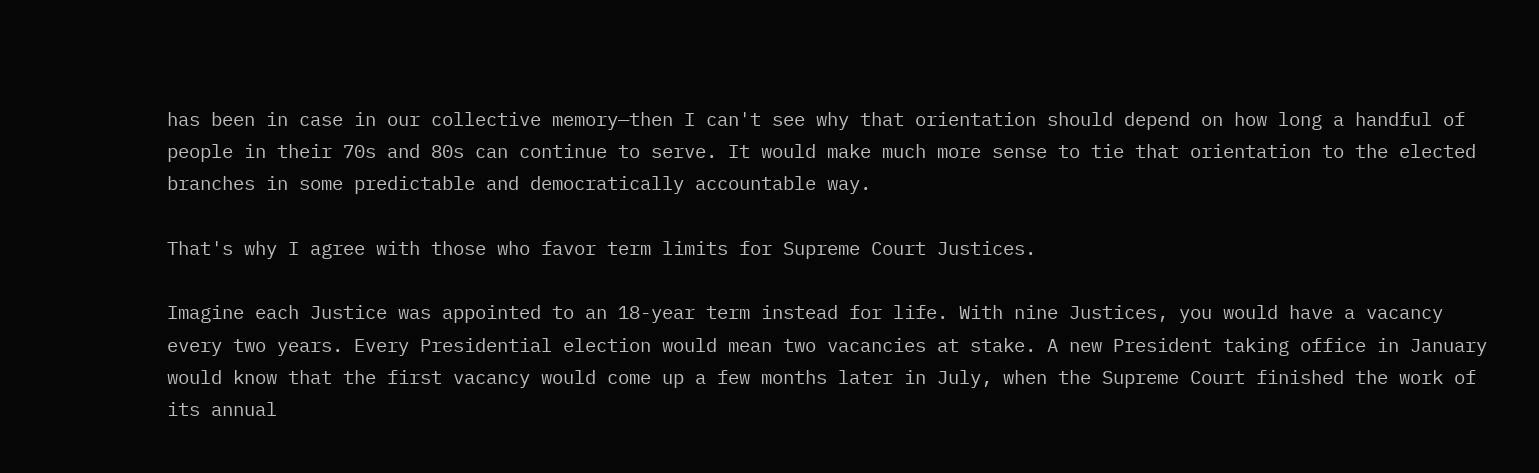has been in case in our collective memory—then I can't see why that orientation should depend on how long a handful of people in their 70s and 80s can continue to serve. It would make much more sense to tie that orientation to the elected branches in some predictable and democratically accountable way.

That's why I agree with those who favor term limits for Supreme Court Justices.

Imagine each Justice was appointed to an 18-year term instead for life. With nine Justices, you would have a vacancy every two years. Every Presidential election would mean two vacancies at stake. A new President taking office in January would know that the first vacancy would come up a few months later in July, when the Supreme Court finished the work of its annual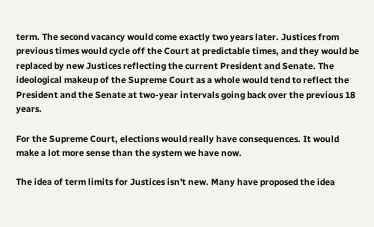term. The second vacancy would come exactly two years later. Justices from previous times would cycle off the Court at predictable times, and they would be replaced by new Justices reflecting the current President and Senate. The ideological makeup of the Supreme Court as a whole would tend to reflect the President and the Senate at two-year intervals going back over the previous 18 years.

For the Supreme Court, elections would really have consequences. It would make a lot more sense than the system we have now.

The idea of term limits for Justices isn't new. Many have proposed the idea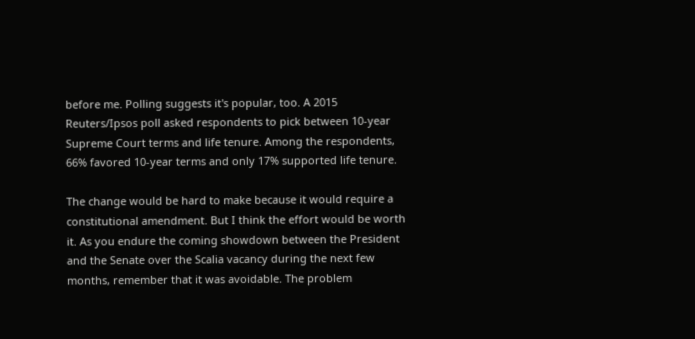before me. Polling suggests it's popular, too. A 2015 Reuters/Ipsos poll asked respondents to pick between 10-year Supreme Court terms and life tenure. Among the respondents, 66% favored 10-year terms and only 17% supported life tenure.

The change would be hard to make because it would require a constitutional amendment. But I think the effort would be worth it. As you endure the coming showdown between the President and the Senate over the Scalia vacancy during the next few months, remember that it was avoidable. The problem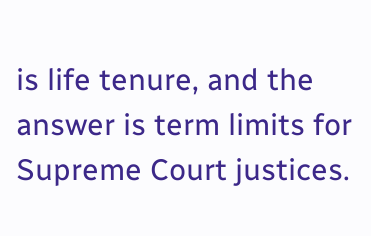is life tenure, and the answer is term limits for Supreme Court justices.